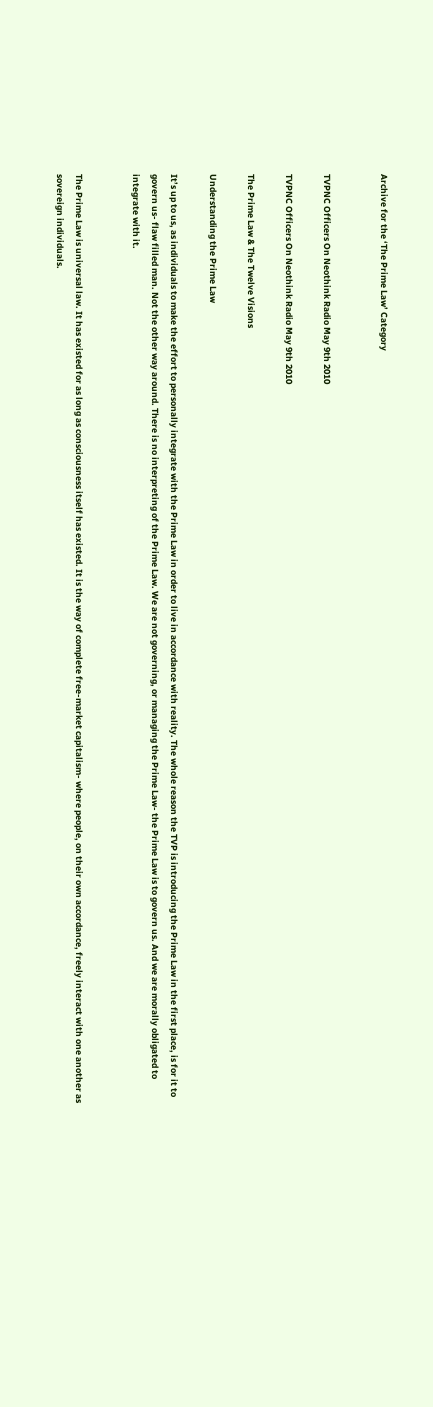Archive for the ‘The Prime Law’ Category


TVPNC Officers On Neothink Radio May 9th 2010

TVPNC Officers On Neothink Radio May 9th 2010

The Prime Law & The Twelve Visions

Understanding the Prime Law

It’s up to us, as individuals to make the effort to personally integrate with the Prime Law in order to live in accordance with reality. The whole reason the TVP is introducing the Prime Law in the first place, is for it to govern us- flaw filled man. Not the other way around. There is no interpreting of the Prime Law. We are not governing, or managing the Prime Law- the Prime Law is to govern us. And we are morally obligated to integrate with it.


The Prime Law is universal law. It has existed for as long as consciousness itself has existed. It is the way of complete free-market capitalism- where people, on their own accordance, freely interact with one another as sovereign individuals.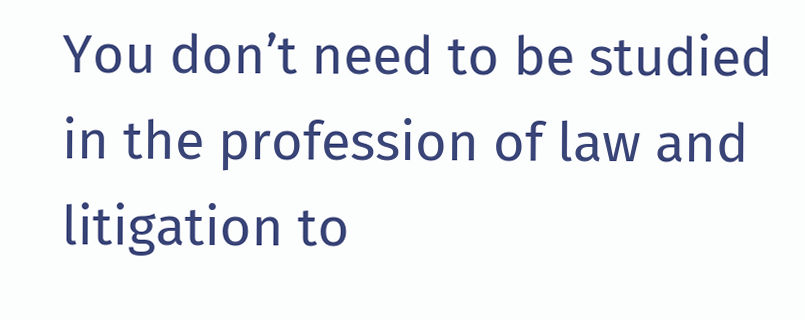You don’t need to be studied in the profession of law and litigation to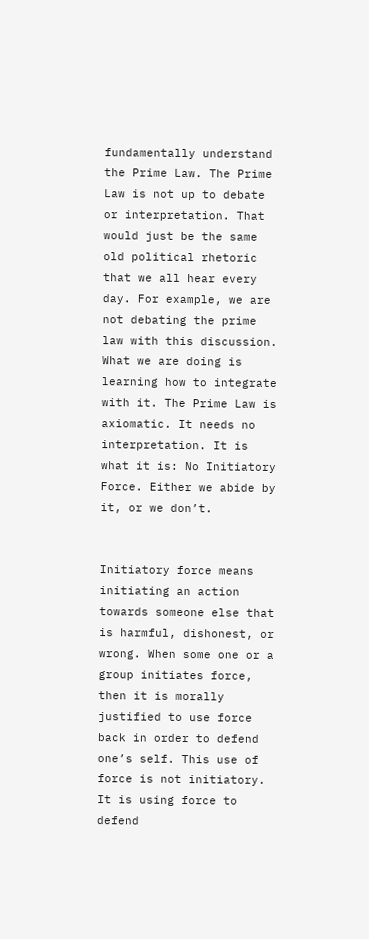fundamentally understand the Prime Law. The Prime Law is not up to debate or interpretation. That would just be the same old political rhetoric that we all hear every day. For example, we are not debating the prime law with this discussion. What we are doing is learning how to integrate with it. The Prime Law is axiomatic. It needs no interpretation. It is what it is: No Initiatory Force. Either we abide by it, or we don’t.


Initiatory force means initiating an action towards someone else that is harmful, dishonest, or wrong. When some one or a group initiates force, then it is morally justified to use force back in order to defend one’s self. This use of force is not initiatory. It is using force to defend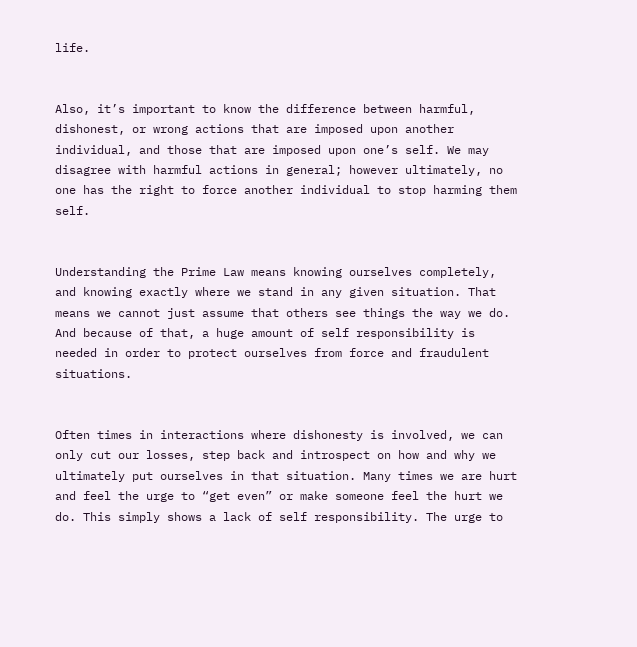life.


Also, it’s important to know the difference between harmful, dishonest, or wrong actions that are imposed upon another individual, and those that are imposed upon one’s self. We may disagree with harmful actions in general; however ultimately, no one has the right to force another individual to stop harming them self.


Understanding the Prime Law means knowing ourselves completely, and knowing exactly where we stand in any given situation. That means we cannot just assume that others see things the way we do. And because of that, a huge amount of self responsibility is needed in order to protect ourselves from force and fraudulent situations.


Often times in interactions where dishonesty is involved, we can only cut our losses, step back and introspect on how and why we ultimately put ourselves in that situation. Many times we are hurt and feel the urge to “get even” or make someone feel the hurt we do. This simply shows a lack of self responsibility. The urge to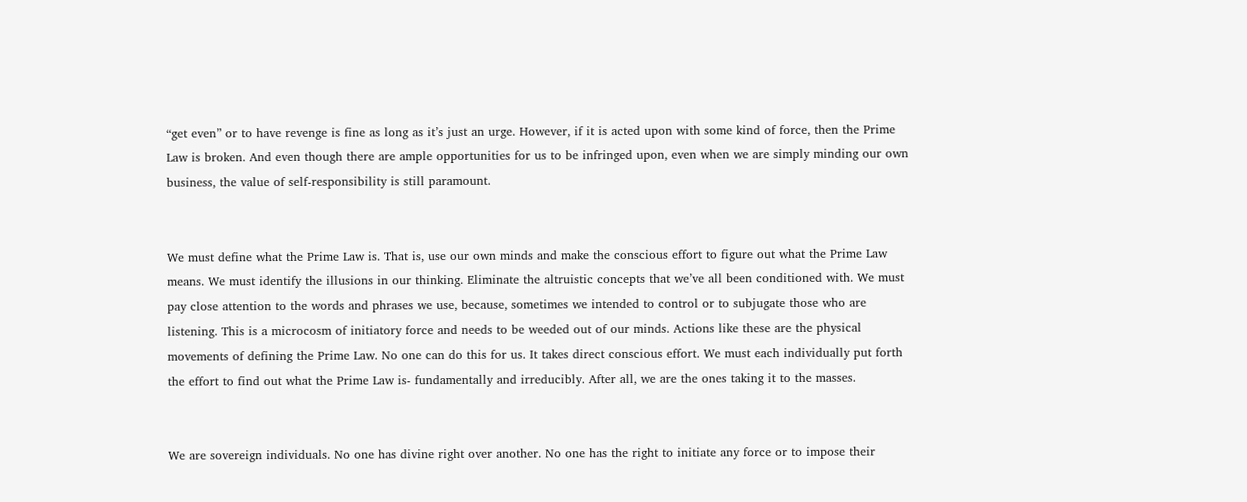“get even” or to have revenge is fine as long as it’s just an urge. However, if it is acted upon with some kind of force, then the Prime Law is broken. And even though there are ample opportunities for us to be infringed upon, even when we are simply minding our own business, the value of self-responsibility is still paramount.


We must define what the Prime Law is. That is, use our own minds and make the conscious effort to figure out what the Prime Law means. We must identify the illusions in our thinking. Eliminate the altruistic concepts that we’ve all been conditioned with. We must pay close attention to the words and phrases we use, because, sometimes we intended to control or to subjugate those who are listening. This is a microcosm of initiatory force and needs to be weeded out of our minds. Actions like these are the physical movements of defining the Prime Law. No one can do this for us. It takes direct conscious effort. We must each individually put forth the effort to find out what the Prime Law is- fundamentally and irreducibly. After all, we are the ones taking it to the masses.


We are sovereign individuals. No one has divine right over another. No one has the right to initiate any force or to impose their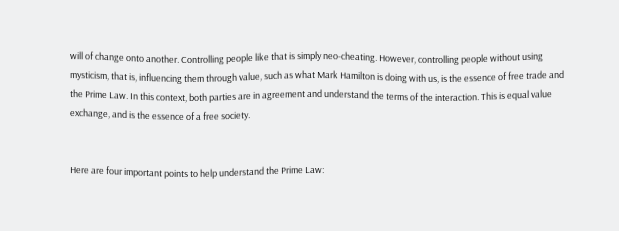will of change onto another. Controlling people like that is simply neo-cheating. However, controlling people without using mysticism, that is, influencing them through value, such as what Mark Hamilton is doing with us, is the essence of free trade and the Prime Law. In this context, both parties are in agreement and understand the terms of the interaction. This is equal value exchange, and is the essence of a free society.


Here are four important points to help understand the Prime Law: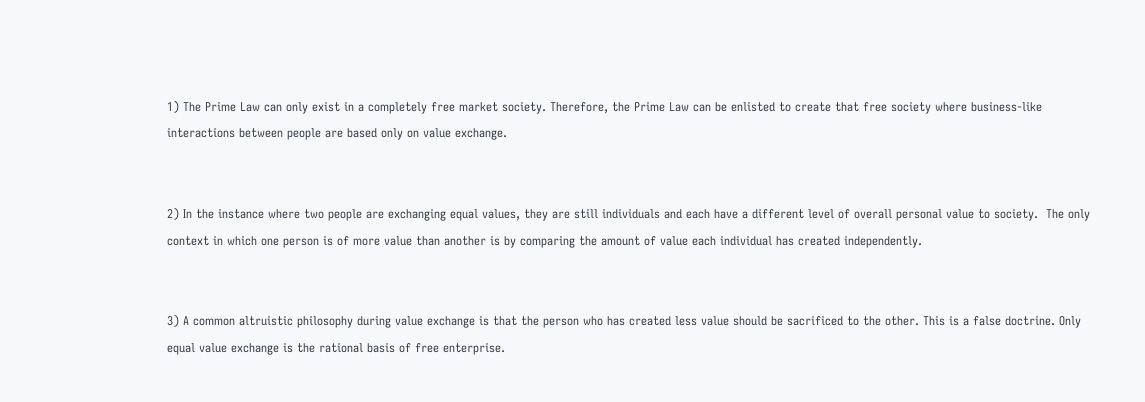1) The Prime Law can only exist in a completely free market society. Therefore, the Prime Law can be enlisted to create that free society where business-like interactions between people are based only on value exchange.


2) In the instance where two people are exchanging equal values, they are still individuals and each have a different level of overall personal value to society.  The only context in which one person is of more value than another is by comparing the amount of value each individual has created independently.


3) A common altruistic philosophy during value exchange is that the person who has created less value should be sacrificed to the other. This is a false doctrine. Only equal value exchange is the rational basis of free enterprise.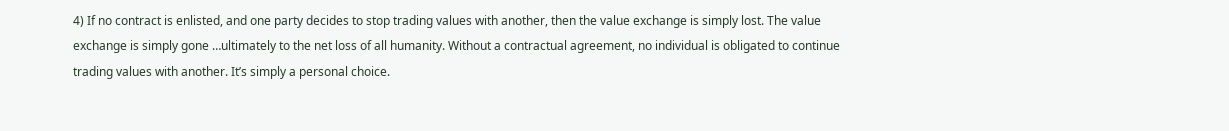4) If no contract is enlisted, and one party decides to stop trading values with another, then the value exchange is simply lost. The value exchange is simply gone …ultimately to the net loss of all humanity. Without a contractual agreement, no individual is obligated to continue trading values with another. It’s simply a personal choice.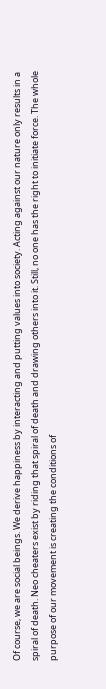Of course, we are social beings. We derive happiness by interacting and putting values into society. Acting against our nature only results in a spiral of death. Neo cheaters exist by riding that spiral of death and drawing others into it. Still, no one has the right to initiate force. The whole purpose of our movement is creating the conditions of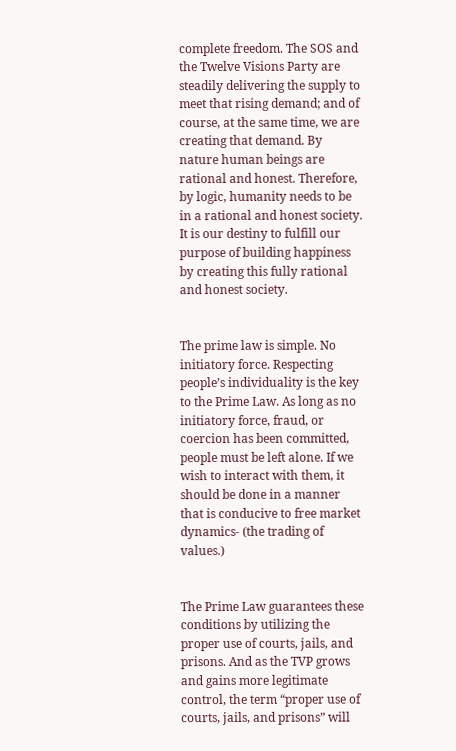complete freedom. The SOS and the Twelve Visions Party are steadily delivering the supply to meet that rising demand; and of course, at the same time, we are creating that demand. By nature human beings are rational and honest. Therefore, by logic, humanity needs to be in a rational and honest society. It is our destiny to fulfill our purpose of building happiness by creating this fully rational and honest society.


The prime law is simple. No initiatory force. Respecting people’s individuality is the key to the Prime Law. As long as no initiatory force, fraud, or coercion has been committed, people must be left alone. If we wish to interact with them, it should be done in a manner that is conducive to free market dynamics- (the trading of values.)


The Prime Law guarantees these conditions by utilizing the proper use of courts, jails, and prisons. And as the TVP grows and gains more legitimate control, the term “proper use of courts, jails, and prisons” will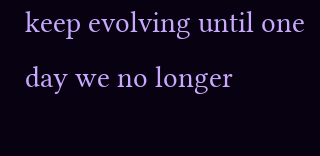keep evolving until one day we no longer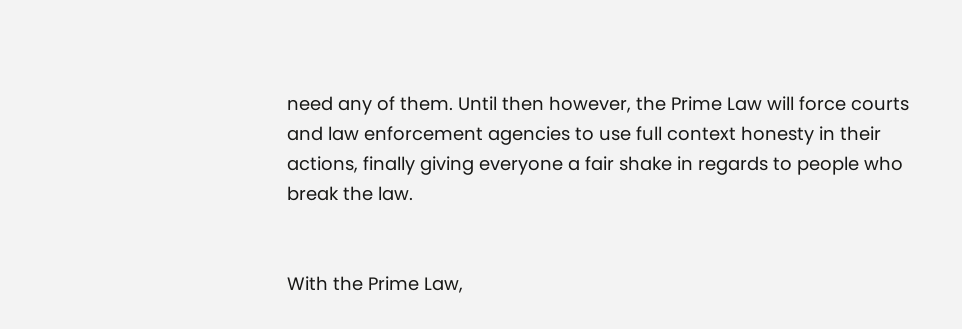need any of them. Until then however, the Prime Law will force courts and law enforcement agencies to use full context honesty in their actions, finally giving everyone a fair shake in regards to people who break the law.


With the Prime Law,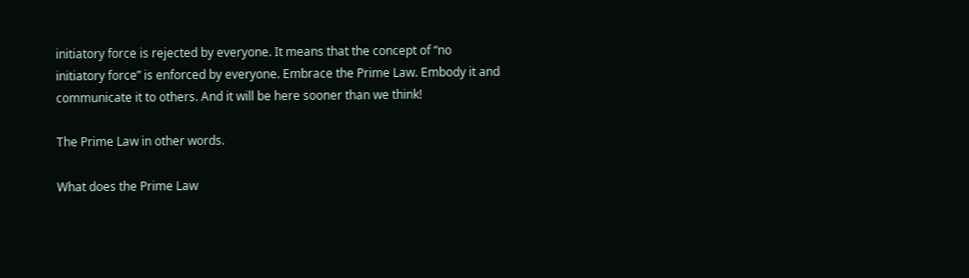initiatory force is rejected by everyone. It means that the concept of “no initiatory force” is enforced by everyone. Embrace the Prime Law. Embody it and communicate it to others. And it will be here sooner than we think!

The Prime Law in other words.

What does the Prime Law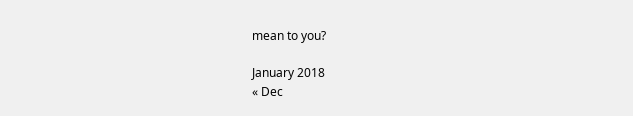mean to you?

January 2018
« Dec